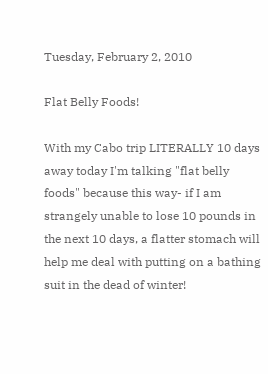Tuesday, February 2, 2010

Flat Belly Foods!

With my Cabo trip LITERALLY 10 days away today I'm talking "flat belly foods" because this way- if I am strangely unable to lose 10 pounds in the next 10 days, a flatter stomach will help me deal with putting on a bathing suit in the dead of winter!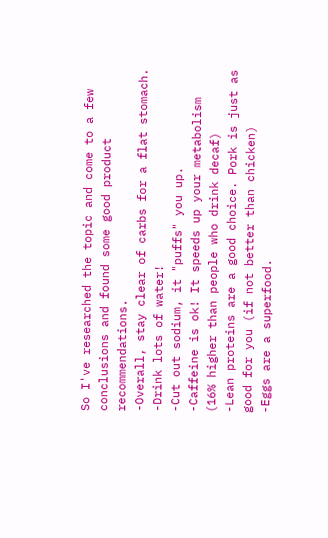So I've researched the topic and come to a few conclusions and found some good product recommendations.
-Overall, stay clear of carbs for a flat stomach.
-Drink lots of water!
-Cut out sodium, it "puffs" you up.
-Caffeine is ok! It speeds up your metabolism (16% higher than people who drink decaf)
-Lean proteins are a good choice. Pork is just as good for you (if not better than chicken)
-Eggs are a superfood.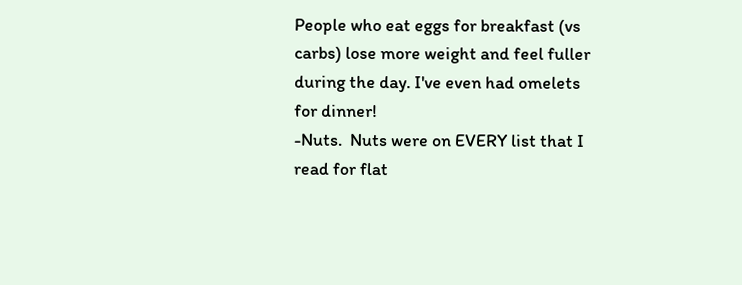People who eat eggs for breakfast (vs carbs) lose more weight and feel fuller during the day. I've even had omelets for dinner!
-Nuts.  Nuts were on EVERY list that I read for flat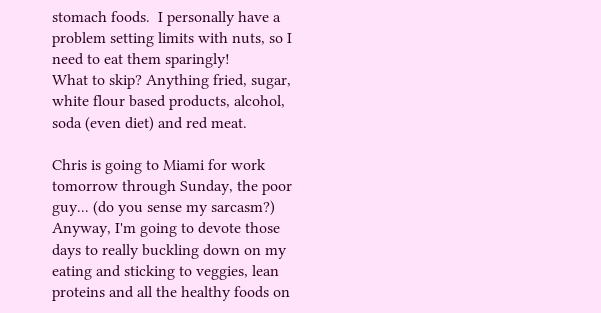stomach foods.  I personally have a problem setting limits with nuts, so I need to eat them sparingly!
What to skip? Anything fried, sugar, white flour based products, alcohol, soda (even diet) and red meat.

Chris is going to Miami for work tomorrow through Sunday, the poor guy... (do you sense my sarcasm?) Anyway, I'm going to devote those days to really buckling down on my eating and sticking to veggies, lean proteins and all the healthy foods on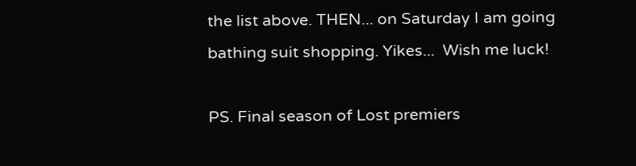the list above. THEN... on Saturday I am going bathing suit shopping. Yikes...  Wish me luck!

PS. Final season of Lost premiers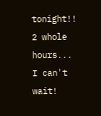tonight!! 2 whole hours... I can't wait!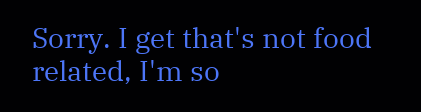Sorry. I get that's not food related, I'm so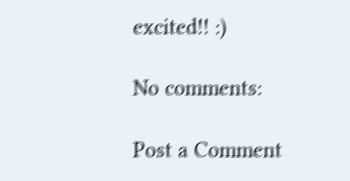excited!! :)

No comments:

Post a Comment